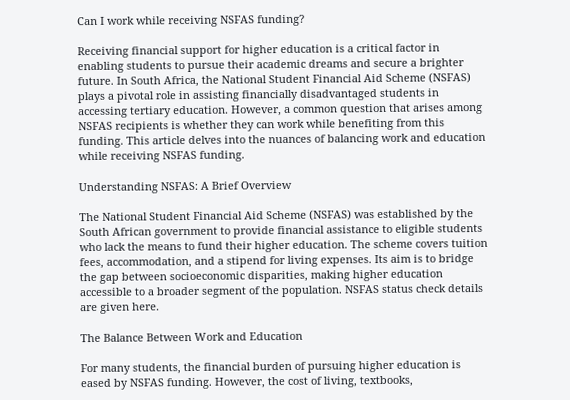Can I work while receiving NSFAS funding?

Receiving financial support for higher education is a critical factor in enabling students to pursue their academic dreams and secure a brighter future. In South Africa, the National Student Financial Aid Scheme (NSFAS) plays a pivotal role in assisting financially disadvantaged students in accessing tertiary education. However, a common question that arises among NSFAS recipients is whether they can work while benefiting from this funding. This article delves into the nuances of balancing work and education while receiving NSFAS funding.

Understanding NSFAS: A Brief Overview

The National Student Financial Aid Scheme (NSFAS) was established by the South African government to provide financial assistance to eligible students who lack the means to fund their higher education. The scheme covers tuition fees, accommodation, and a stipend for living expenses. Its aim is to bridge the gap between socioeconomic disparities, making higher education accessible to a broader segment of the population. NSFAS status check details are given here.

The Balance Between Work and Education

For many students, the financial burden of pursuing higher education is eased by NSFAS funding. However, the cost of living, textbooks,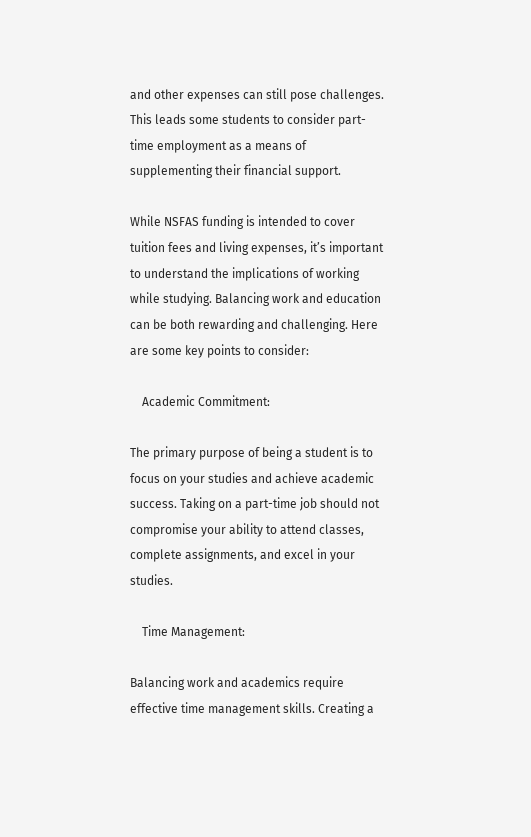and other expenses can still pose challenges. This leads some students to consider part-time employment as a means of supplementing their financial support.

While NSFAS funding is intended to cover tuition fees and living expenses, it’s important to understand the implications of working while studying. Balancing work and education can be both rewarding and challenging. Here are some key points to consider:

    Academic Commitment:

The primary purpose of being a student is to focus on your studies and achieve academic success. Taking on a part-time job should not compromise your ability to attend classes, complete assignments, and excel in your studies.

    Time Management:

Balancing work and academics require effective time management skills. Creating a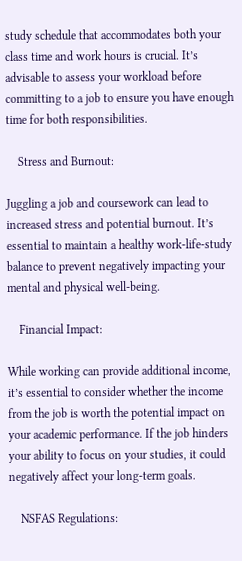study schedule that accommodates both your class time and work hours is crucial. It’s advisable to assess your workload before committing to a job to ensure you have enough time for both responsibilities.

    Stress and Burnout:

Juggling a job and coursework can lead to increased stress and potential burnout. It’s essential to maintain a healthy work-life-study balance to prevent negatively impacting your mental and physical well-being.

    Financial Impact:

While working can provide additional income, it’s essential to consider whether the income from the job is worth the potential impact on your academic performance. If the job hinders your ability to focus on your studies, it could negatively affect your long-term goals.

    NSFAS Regulations: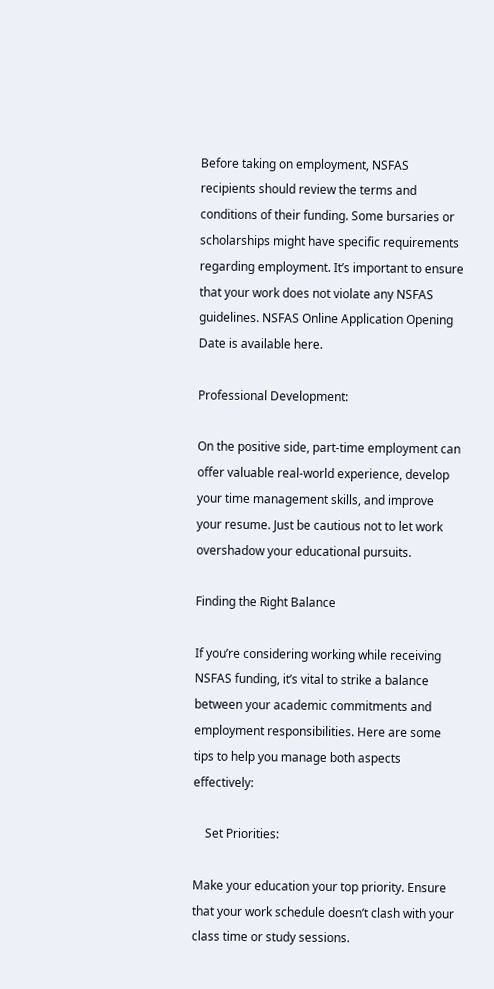Before taking on employment, NSFAS recipients should review the terms and conditions of their funding. Some bursaries or scholarships might have specific requirements regarding employment. It’s important to ensure that your work does not violate any NSFAS guidelines. NSFAS Online Application Opening Date is available here.

Professional Development:

On the positive side, part-time employment can offer valuable real-world experience, develop your time management skills, and improve your resume. Just be cautious not to let work overshadow your educational pursuits.

Finding the Right Balance

If you’re considering working while receiving NSFAS funding, it’s vital to strike a balance between your academic commitments and employment responsibilities. Here are some tips to help you manage both aspects effectively:

    Set Priorities:

Make your education your top priority. Ensure that your work schedule doesn’t clash with your class time or study sessions.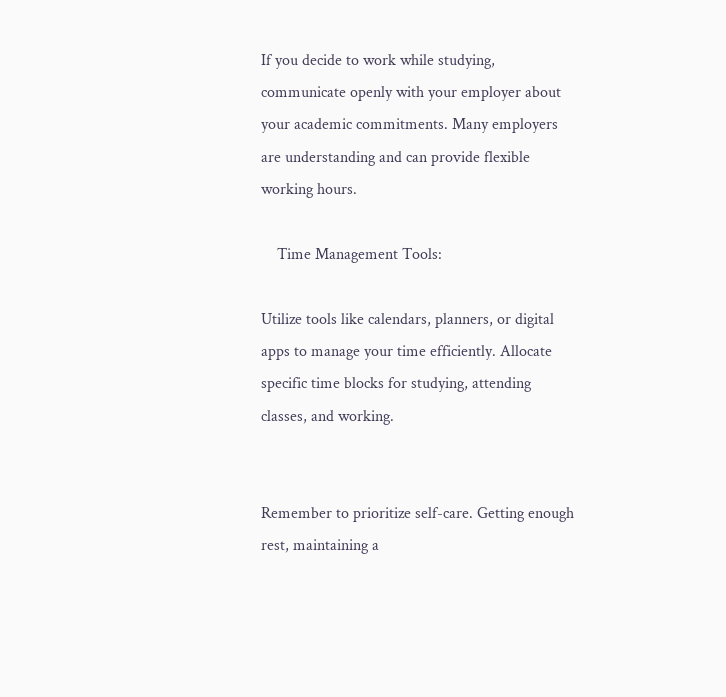If you decide to work while studying, communicate openly with your employer about your academic commitments. Many employers are understanding and can provide flexible working hours.

    Time Management Tools:

Utilize tools like calendars, planners, or digital apps to manage your time efficiently. Allocate specific time blocks for studying, attending classes, and working.


Remember to prioritize self-care. Getting enough rest, maintaining a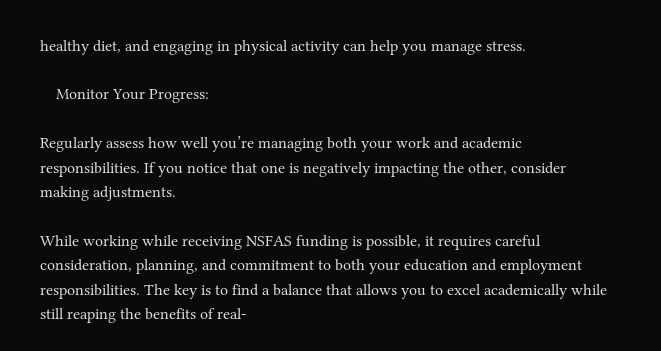healthy diet, and engaging in physical activity can help you manage stress.

    Monitor Your Progress:

Regularly assess how well you’re managing both your work and academic responsibilities. If you notice that one is negatively impacting the other, consider making adjustments.

While working while receiving NSFAS funding is possible, it requires careful consideration, planning, and commitment to both your education and employment responsibilities. The key is to find a balance that allows you to excel academically while still reaping the benefits of real-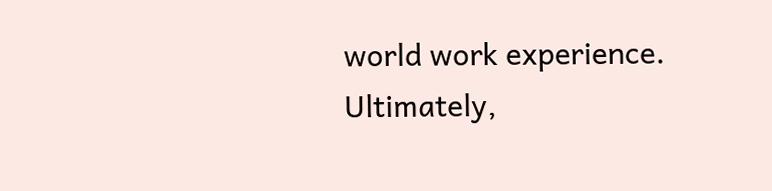world work experience. Ultimately,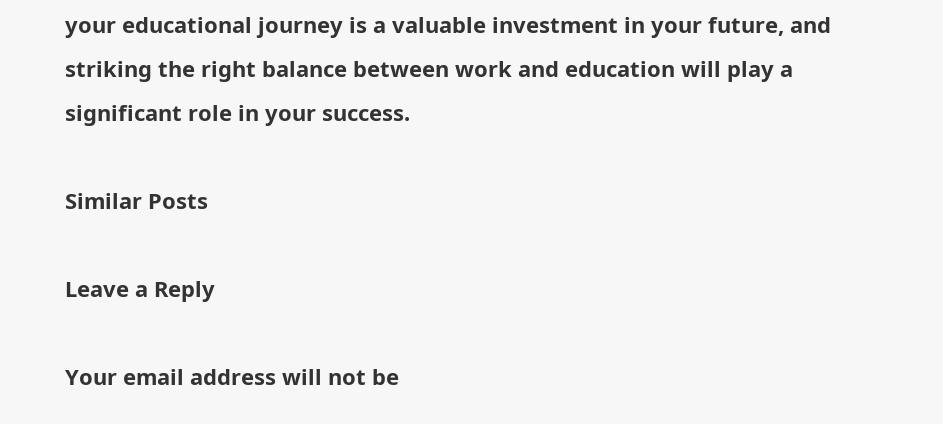your educational journey is a valuable investment in your future, and striking the right balance between work and education will play a significant role in your success.

Similar Posts

Leave a Reply

Your email address will not be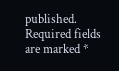published. Required fields are marked *